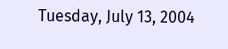Tuesday, July 13, 2004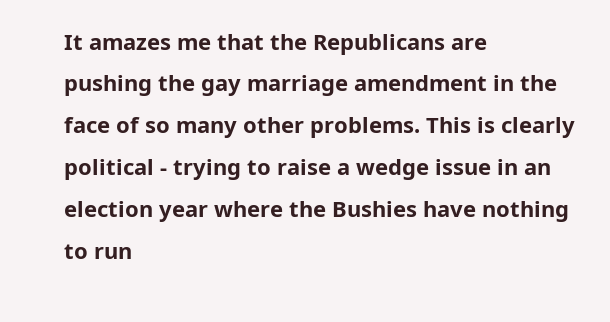It amazes me that the Republicans are pushing the gay marriage amendment in the face of so many other problems. This is clearly political - trying to raise a wedge issue in an election year where the Bushies have nothing to run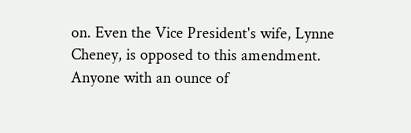on. Even the Vice President's wife, Lynne Cheney, is opposed to this amendment. Anyone with an ounce of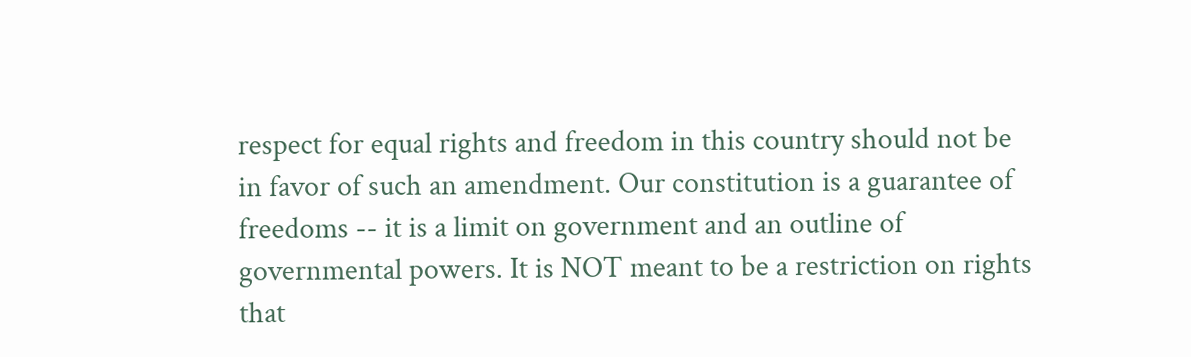respect for equal rights and freedom in this country should not be in favor of such an amendment. Our constitution is a guarantee of freedoms -- it is a limit on government and an outline of governmental powers. It is NOT meant to be a restriction on rights that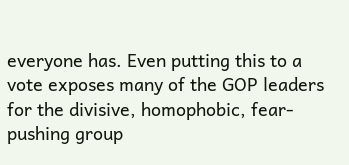everyone has. Even putting this to a vote exposes many of the GOP leaders for the divisive, homophobic, fear-pushing group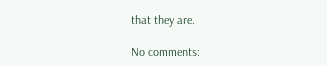that they are.

No comments: